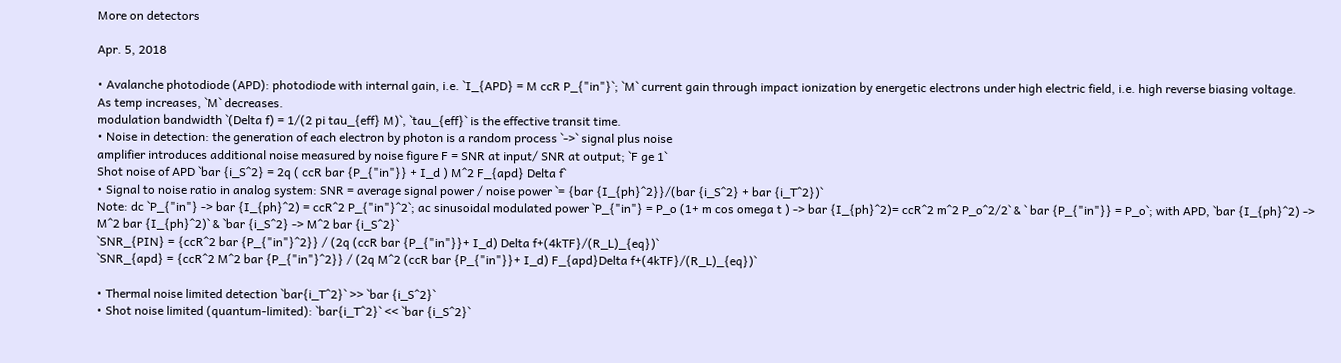More on detectors

Apr. 5, 2018

• Avalanche photodiode (APD): photodiode with internal gain, i.e. `I_{APD} = M ccR P_{"in"}`; `M` current gain through impact ionization by energetic electrons under high electric field, i.e. high reverse biasing voltage.
As temp increases, `M` decreases.
modulation bandwidth `(Delta f) = 1/(2 pi tau_{eff} M)`, `tau_{eff}` is the effective transit time.
• Noise in detection: the generation of each electron by photon is a random process `->` signal plus noise
amplifier introduces additional noise measured by noise figure F = SNR at input/ SNR at output; `F ge 1`
Shot noise of APD `bar {i_S^2} = 2q ( ccR bar {P_{"in"}} + I_d ) M^2 F_{apd} Delta f`
• Signal to noise ratio in analog system: SNR = average signal power / noise power `= {bar {I_{ph}^2}}/(bar {i_S^2} + bar {i_T^2})`
Note: dc `P_{"in"} -> bar {I_{ph}^2) = ccR^2 P_{"in"}^2`; ac sinusoidal modulated power `P_{"in"} = P_o (1+ m cos omega t ) -> bar {I_{ph}^2)= ccR^2 m^2 P_o^2/2` & ` bar {P_{"in"}} = P_o`; with APD, `bar {I_{ph}^2) -> M^2 bar {I_{ph}^2)` & `bar {i_S^2} -> M^2 bar {i_S^2}`
`SNR_{PIN} = {ccR^2 bar {P_{"in"}^2}} / (2q (ccR bar {P_{"in"}}+ I_d) Delta f+(4kTF}/(R_L)_{eq})`
`SNR_{apd} = {ccR^2 M^2 bar {P_{"in"}^2}} / (2q M^2 (ccR bar {P_{"in"}}+ I_d) F_{apd}Delta f+(4kTF}/(R_L)_{eq})`

• Thermal noise limited detection `bar{i_T^2}` >> `bar {i_S^2}`
• Shot noise limited (quantum-limited): `bar{i_T^2}` << `bar {i_S^2}`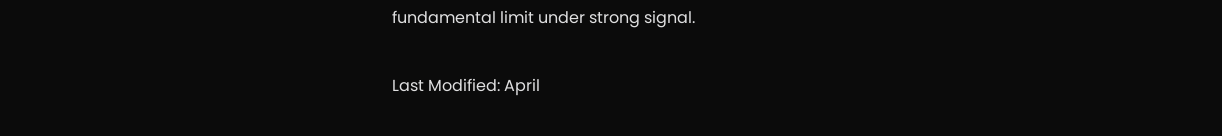fundamental limit under strong signal.

Last Modified: April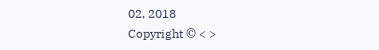02, 2018
Copyright © < >